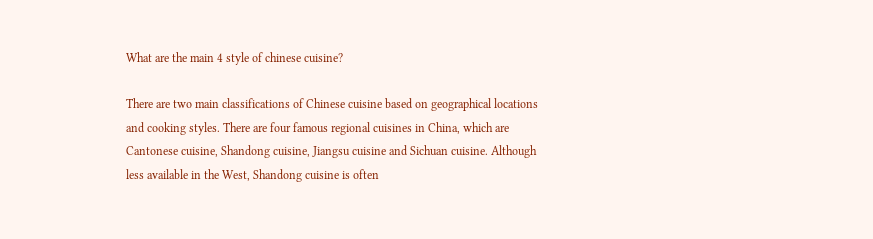What are the main 4 style of chinese cuisine?

There are two main classifications of Chinese cuisine based on geographical locations and cooking styles. There are four famous regional cuisines in China, which are Cantonese cuisine, Shandong cuisine, Jiangsu cuisine and Sichuan cuisine. Although less available in the West, Shandong cuisine is often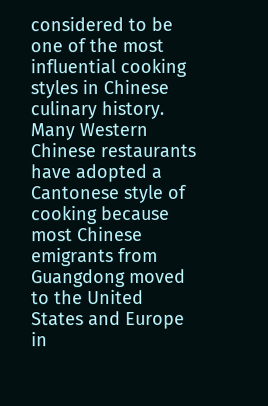considered to be one of the most influential cooking styles in Chinese culinary history. Many Western Chinese restaurants have adopted a Cantonese style of cooking because most Chinese emigrants from Guangdong moved to the United States and Europe in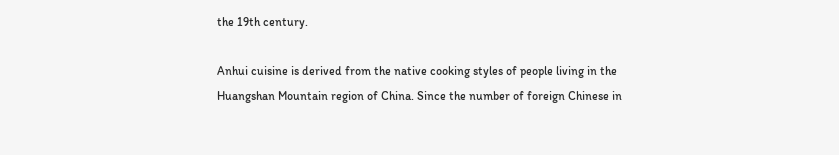the 19th century.

Anhui cuisine is derived from the native cooking styles of people living in the Huangshan Mountain region of China. Since the number of foreign Chinese in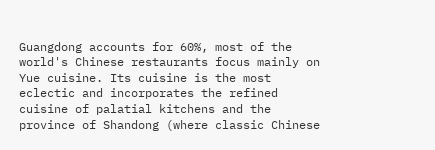Guangdong accounts for 60%, most of the world's Chinese restaurants focus mainly on Yue cuisine. Its cuisine is the most eclectic and incorporates the refined cuisine of palatial kitchens and the province of Shandong (where classic Chinese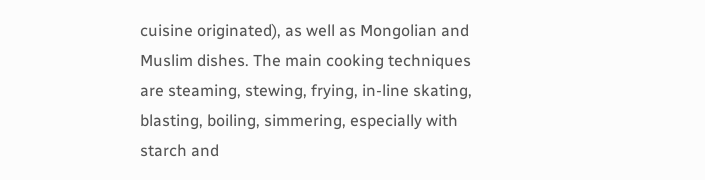cuisine originated), as well as Mongolian and Muslim dishes. The main cooking techniques are steaming, stewing, frying, in-line skating, blasting, boiling, simmering, especially with starch and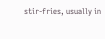stir-fries, usually in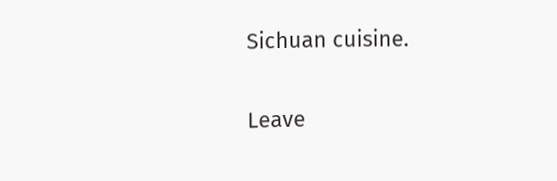Sichuan cuisine.

Leave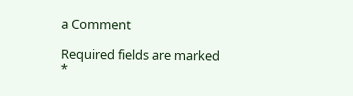a Comment

Required fields are marked *